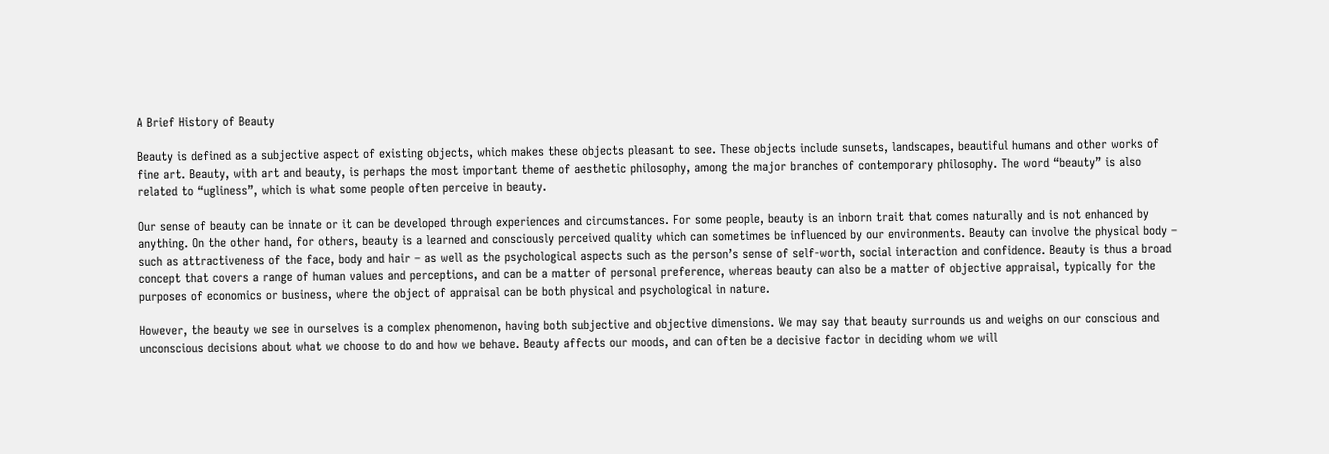A Brief History of Beauty

Beauty is defined as a subjective aspect of existing objects, which makes these objects pleasant to see. These objects include sunsets, landscapes, beautiful humans and other works of fine art. Beauty, with art and beauty, is perhaps the most important theme of aesthetic philosophy, among the major branches of contemporary philosophy. The word “beauty” is also related to “ugliness”, which is what some people often perceive in beauty.

Our sense of beauty can be innate or it can be developed through experiences and circumstances. For some people, beauty is an inborn trait that comes naturally and is not enhanced by anything. On the other hand, for others, beauty is a learned and consciously perceived quality which can sometimes be influenced by our environments. Beauty can involve the physical body – such as attractiveness of the face, body and hair – as well as the psychological aspects such as the person’s sense of self-worth, social interaction and confidence. Beauty is thus a broad concept that covers a range of human values and perceptions, and can be a matter of personal preference, whereas beauty can also be a matter of objective appraisal, typically for the purposes of economics or business, where the object of appraisal can be both physical and psychological in nature.

However, the beauty we see in ourselves is a complex phenomenon, having both subjective and objective dimensions. We may say that beauty surrounds us and weighs on our conscious and unconscious decisions about what we choose to do and how we behave. Beauty affects our moods, and can often be a decisive factor in deciding whom we will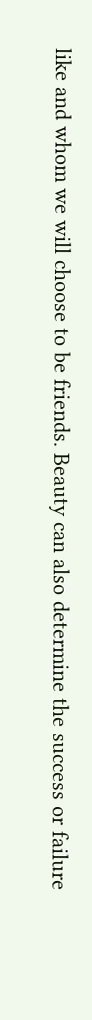like and whom we will choose to be friends. Beauty can also determine the success or failure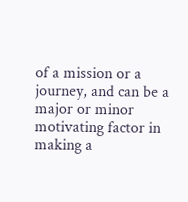of a mission or a journey, and can be a major or minor motivating factor in making a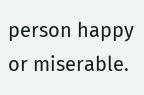person happy or miserable.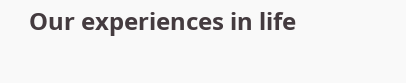Our experiences in life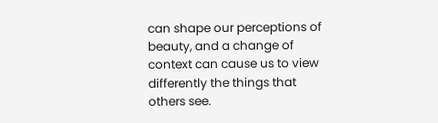can shape our perceptions of beauty, and a change of context can cause us to view differently the things that others see.